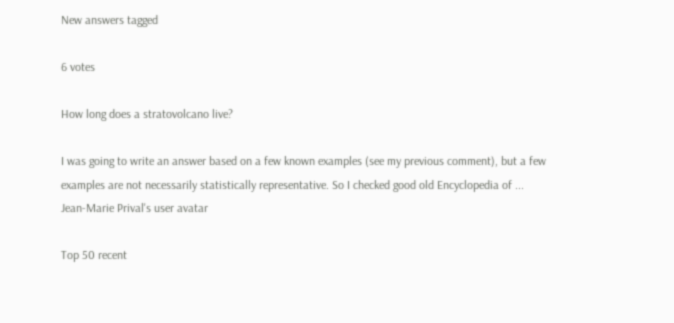New answers tagged

6 votes

How long does a stratovolcano live?

I was going to write an answer based on a few known examples (see my previous comment), but a few examples are not necessarily statistically representative. So I checked good old Encyclopedia of ...
Jean-Marie Prival's user avatar

Top 50 recent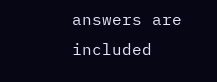answers are included